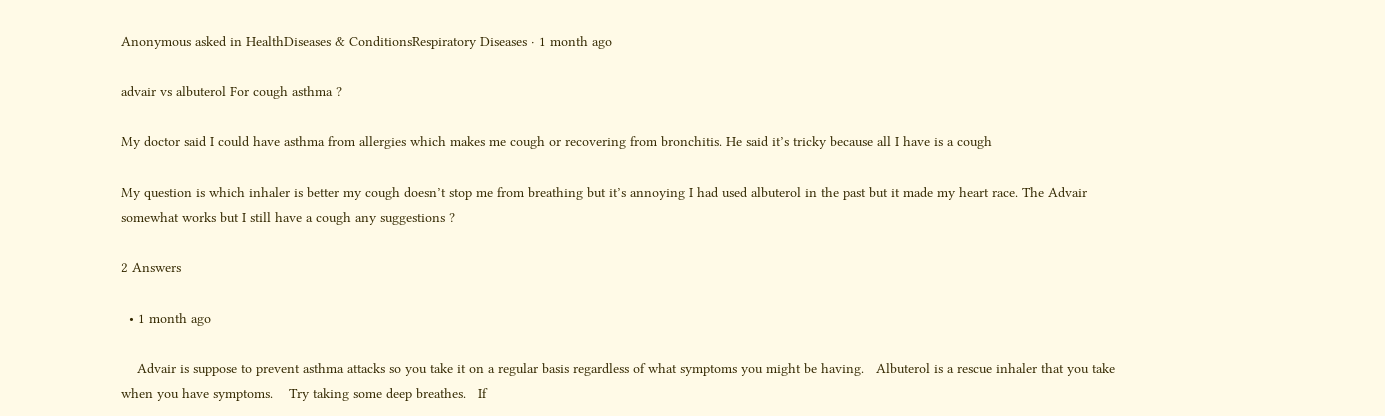Anonymous asked in HealthDiseases & ConditionsRespiratory Diseases · 1 month ago

advair vs albuterol For cough asthma ?

My doctor said I could have asthma from allergies which makes me cough or recovering from bronchitis. He said it’s tricky because all I have is a cough

My question is which inhaler is better my cough doesn’t stop me from breathing but it’s annoying I had used albuterol in the past but it made my heart race. The Advair somewhat works but I still have a cough any suggestions ?

2 Answers

  • 1 month ago

    Advair is suppose to prevent asthma attacks so you take it on a regular basis regardless of what symptoms you might be having.   Albuterol is a rescue inhaler that you take when you have symptoms.    Try taking some deep breathes.   If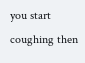you start coughing then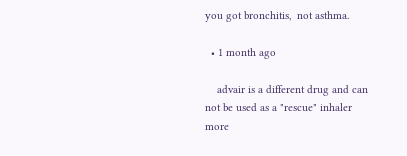you got bronchitis,  not asthma.

  • 1 month ago

    advair is a different drug and can not be used as a "rescue" inhaler more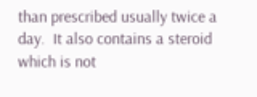than prescribed usually twice a day.  It also contains a steroid which is not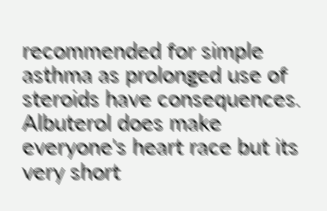recommended for simple asthma as prolonged use of steroids have consequences.  Albuterol does make everyone's heart race but its very short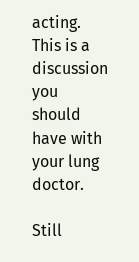acting.  This is a discussion you should have with your lung doctor.

Still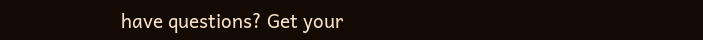have questions? Get your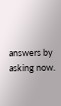answers by asking now.